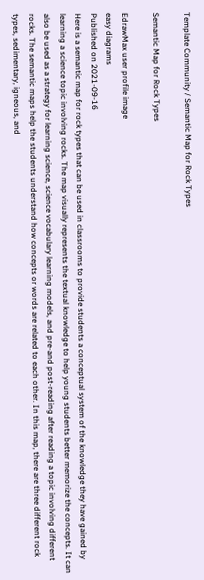Template Community / Semantic Map for Rock Types

Semantic Map for Rock Types

EdrawMax user profile image
easy diagrams
Published on 2021-09-16
Here is a semantic map for rock types that can be used in classrooms to provide students a conceptual system of the knowledge they have gained by learning a science topic involving rocks. The map visually represents the textual knowledge to help young students better memorize the concepts. It can also be used as a strategy for learning science, science vocabulary learning models, and pre-and post-reading after reading a topic involving different rocks. The semantic maps help the students understand how concepts or words are related to each other. In this map, there are three different rock types, sedimentary, igneous, and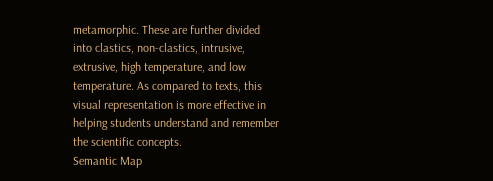metamorphic. These are further divided into clastics, non-clastics, intrusive, extrusive, high temperature, and low temperature. As compared to texts, this visual representation is more effective in helping students understand and remember the scientific concepts.
Semantic Map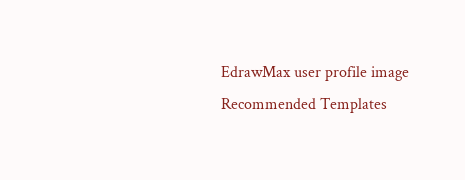EdrawMax user profile image
Recommended Templates